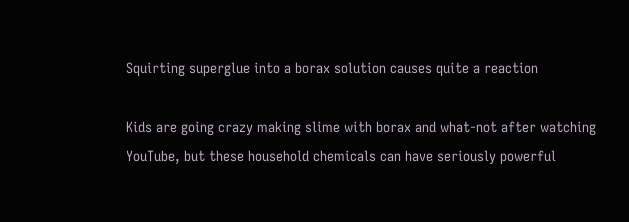Squirting superglue into a borax solution causes quite a reaction

Kids are going crazy making slime with borax and what-not after watching YouTube, but these household chemicals can have seriously powerful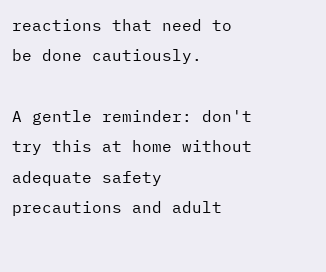reactions that need to be done cautiously.

A gentle reminder: don't try this at home without adequate safety precautions and adult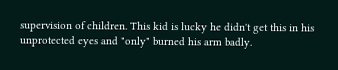supervision of children. This kid is lucky he didn't get this in his unprotected eyes and "only" burned his arm badly.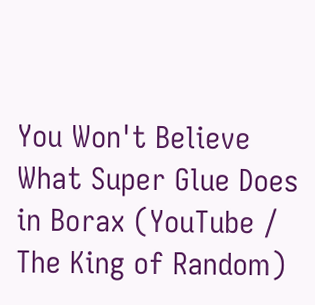You Won't Believe What Super Glue Does in Borax (YouTube / The King of Random)